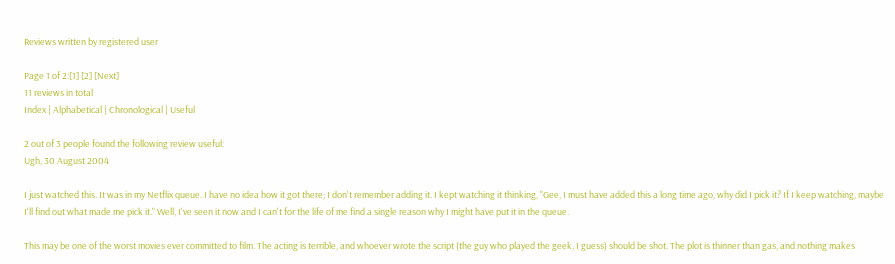Reviews written by registered user

Page 1 of 2:[1] [2] [Next]
11 reviews in total
Index | Alphabetical | Chronological | Useful

2 out of 3 people found the following review useful:
Ugh, 30 August 2004

I just watched this. It was in my Netflix queue. I have no idea how it got there; I don't remember adding it. I kept watching it thinking, "Gee, I must have added this a long time ago, why did I pick it? If I keep watching, maybe I'll find out what made me pick it." Well, I've seen it now and I can't for the life of me find a single reason why I might have put it in the queue.

This may be one of the worst movies ever committed to film. The acting is terrible, and whoever wrote the script (the guy who played the geek, I guess) should be shot. The plot is thinner than gas, and nothing makes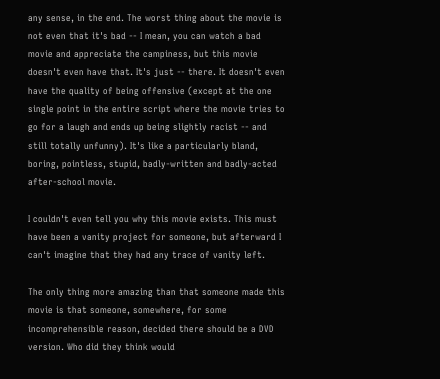any sense, in the end. The worst thing about the movie is not even that it's bad -- I mean, you can watch a bad movie and appreciate the campiness, but this movie doesn't even have that. It's just -- there. It doesn't even have the quality of being offensive (except at the one single point in the entire script where the movie tries to go for a laugh and ends up being slightly racist -- and still totally unfunny). It's like a particularly bland, boring, pointless, stupid, badly-written and badly-acted after-school movie.

I couldn't even tell you why this movie exists. This must have been a vanity project for someone, but afterward I can't imagine that they had any trace of vanity left.

The only thing more amazing than that someone made this movie is that someone, somewhere, for some incomprehensible reason, decided there should be a DVD version. Who did they think would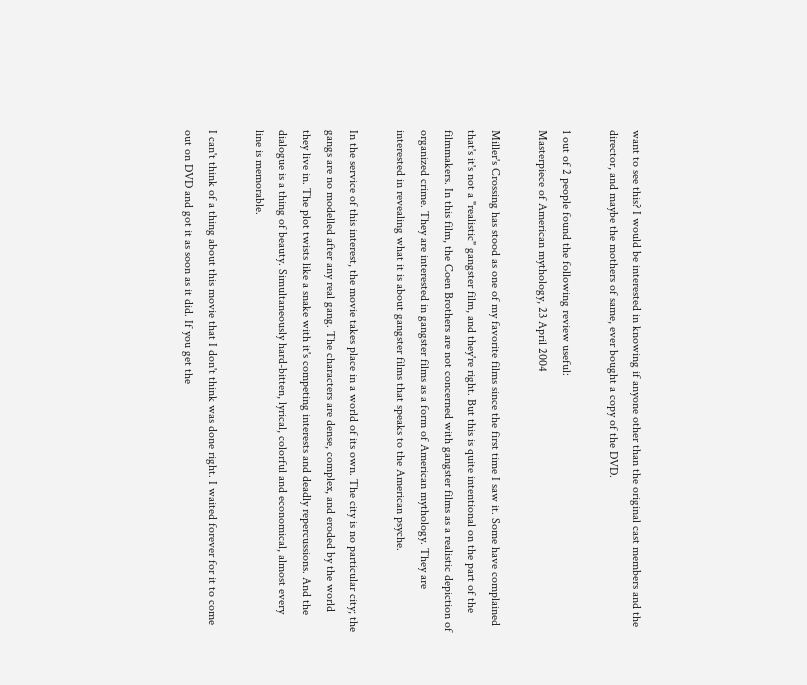want to see this? I would be interested in knowing if anyone other than the original cast members and the director, and maybe the mothers of same, ever bought a copy of the DVD.

1 out of 2 people found the following review useful:
Masterpiece of American mythology, 23 April 2004

Miller's Crossing has stood as one of my favorite films since the first time I saw it. Some have complained that's it's not a "realistic" gangster film, and they're right. But this is quite intentional on the part of the filmmakers. In this film, the Coen Brothers are not concerned with gangster films as a realistic depiction of organized crime. They are interested in gangster films as a form of American mythology. They are interested in revealing what it is about gangster films that speaks to the American psyche.

In the service of this interest, the movie takes place in a world of its own. The city is no particular city; the gangs are no modelled after any real gang. The characters are dense, complex, and eroded by the world they live in. The plot twists like a snake with it's competing interests and deadly repercussions. And the dialogue is a thing of beauty. Simultaneously hard-bitten, lyrical, colorful and economical, almost every line is memorable.

I can't think of a thing about this movie that I don't think was done right. I waited forever for it to come out on DVD and got it as soon as it did. If you get the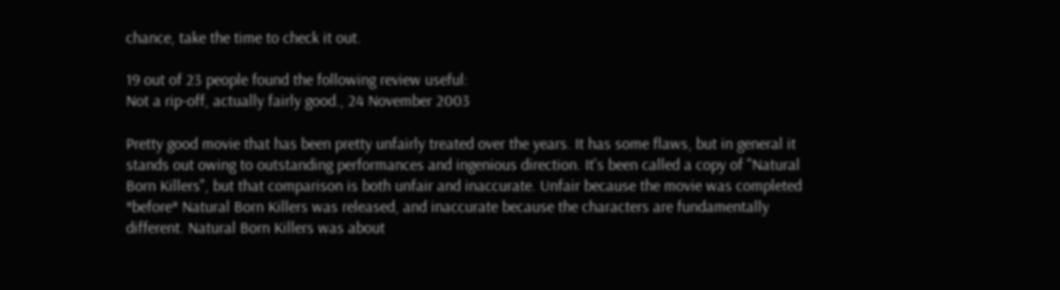chance, take the time to check it out.

19 out of 23 people found the following review useful:
Not a rip-off, actually fairly good., 24 November 2003

Pretty good movie that has been pretty unfairly treated over the years. It has some flaws, but in general it stands out owing to outstanding performances and ingenious direction. It's been called a copy of "Natural Born Killers", but that comparison is both unfair and inaccurate. Unfair because the movie was completed *before* Natural Born Killers was released, and inaccurate because the characters are fundamentally different. Natural Born Killers was about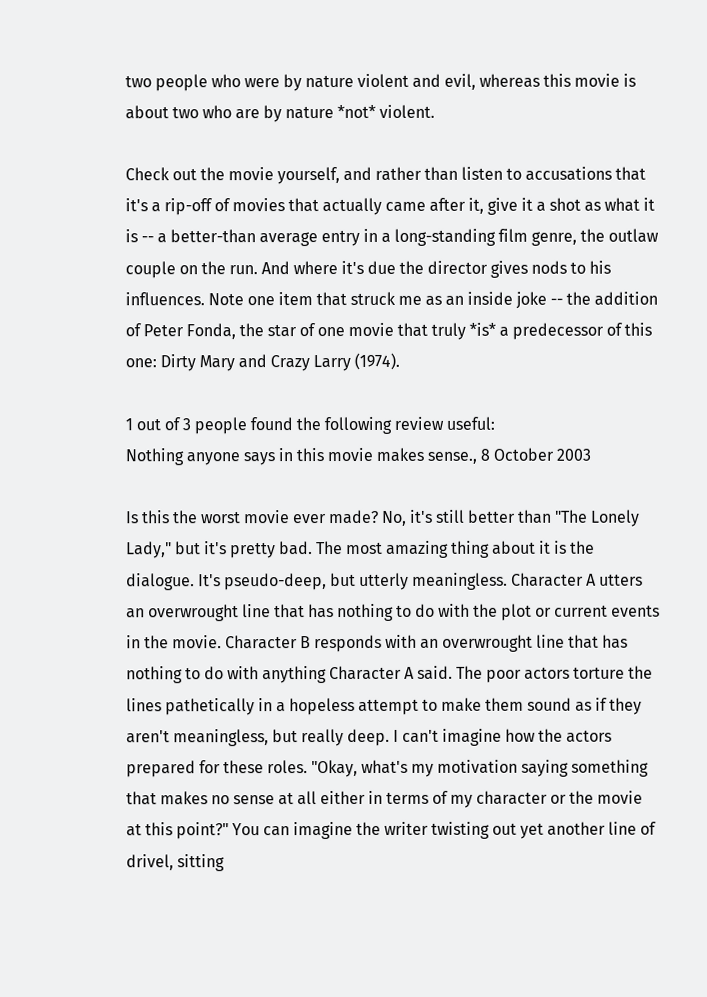two people who were by nature violent and evil, whereas this movie is about two who are by nature *not* violent.

Check out the movie yourself, and rather than listen to accusations that it's a rip-off of movies that actually came after it, give it a shot as what it is -- a better-than average entry in a long-standing film genre, the outlaw couple on the run. And where it's due the director gives nods to his influences. Note one item that struck me as an inside joke -- the addition of Peter Fonda, the star of one movie that truly *is* a predecessor of this one: Dirty Mary and Crazy Larry (1974).

1 out of 3 people found the following review useful:
Nothing anyone says in this movie makes sense., 8 October 2003

Is this the worst movie ever made? No, it's still better than "The Lonely Lady," but it's pretty bad. The most amazing thing about it is the dialogue. It's pseudo-deep, but utterly meaningless. Character A utters an overwrought line that has nothing to do with the plot or current events in the movie. Character B responds with an overwrought line that has nothing to do with anything Character A said. The poor actors torture the lines pathetically in a hopeless attempt to make them sound as if they aren't meaningless, but really deep. I can't imagine how the actors prepared for these roles. "Okay, what's my motivation saying something that makes no sense at all either in terms of my character or the movie at this point?" You can imagine the writer twisting out yet another line of drivel, sitting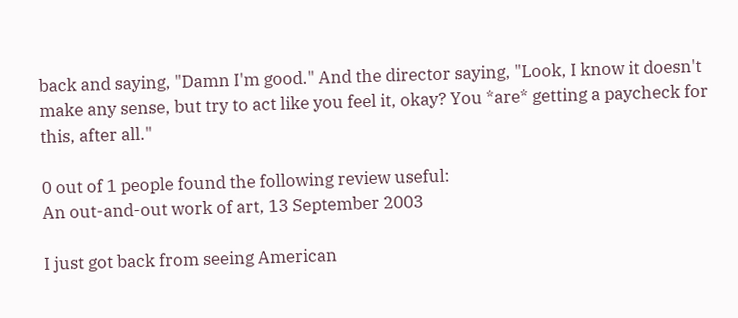back and saying, "Damn I'm good." And the director saying, "Look, I know it doesn't make any sense, but try to act like you feel it, okay? You *are* getting a paycheck for this, after all."

0 out of 1 people found the following review useful:
An out-and-out work of art, 13 September 2003

I just got back from seeing American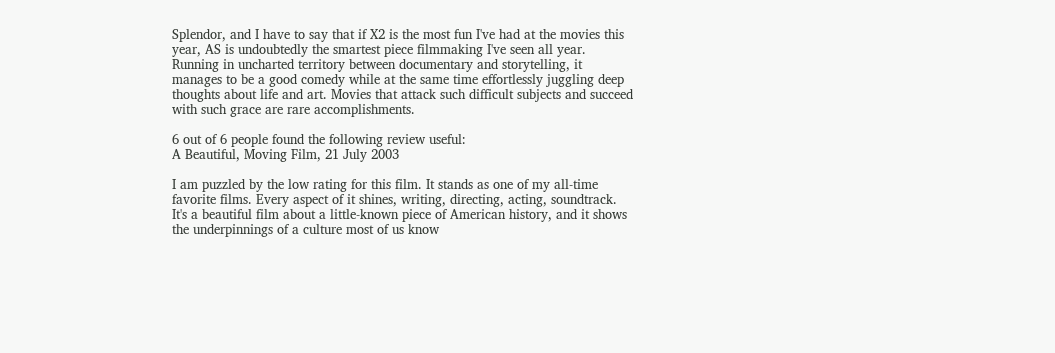Splendor, and I have to say that if X2 is the most fun I've had at the movies this year, AS is undoubtedly the smartest piece filmmaking I've seen all year. Running in uncharted territory between documentary and storytelling, it manages to be a good comedy while at the same time effortlessly juggling deep thoughts about life and art. Movies that attack such difficult subjects and succeed with such grace are rare accomplishments.

6 out of 6 people found the following review useful:
A Beautiful, Moving Film, 21 July 2003

I am puzzled by the low rating for this film. It stands as one of my all-time favorite films. Every aspect of it shines, writing, directing, acting, soundtrack. It's a beautiful film about a little-known piece of American history, and it shows the underpinnings of a culture most of us know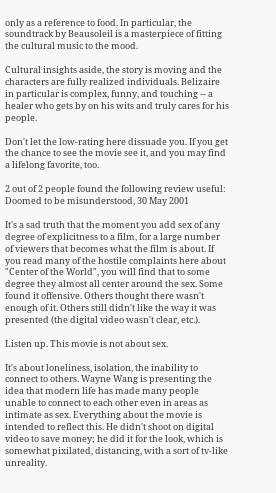only as a reference to food. In particular, the soundtrack by Beausoleil is a masterpiece of fitting the cultural music to the mood.

Cultural insights aside, the story is moving and the characters are fully realized individuals. Belizaire in particular is complex, funny, and touching -- a healer who gets by on his wits and truly cares for his people.

Don't let the low-rating here dissuade you. If you get the chance to see the movie see it, and you may find a lifelong favorite, too.

2 out of 2 people found the following review useful:
Doomed to be misunderstood, 30 May 2001

It's a sad truth that the moment you add sex of any degree of explicitness to a film, for a large number of viewers that becomes what the film is about. If you read many of the hostile complaints here about "Center of the World", you will find that to some degree they almost all center around the sex. Some found it offensive. Others thought there wasn't enough of it. Others still didn't like the way it was presented (the digital video wasn't clear, etc.).

Listen up. This movie is not about sex.

It's about loneliness, isolation, the inability to connect to others. Wayne Wang is presenting the idea that modern life has made many people unable to connect to each other even in areas as intimate as sex. Everything about the movie is intended to reflect this. He didn't shoot on digital video to save money; he did it for the look, which is somewhat pixilated, distancing, with a sort of tv-like unreality.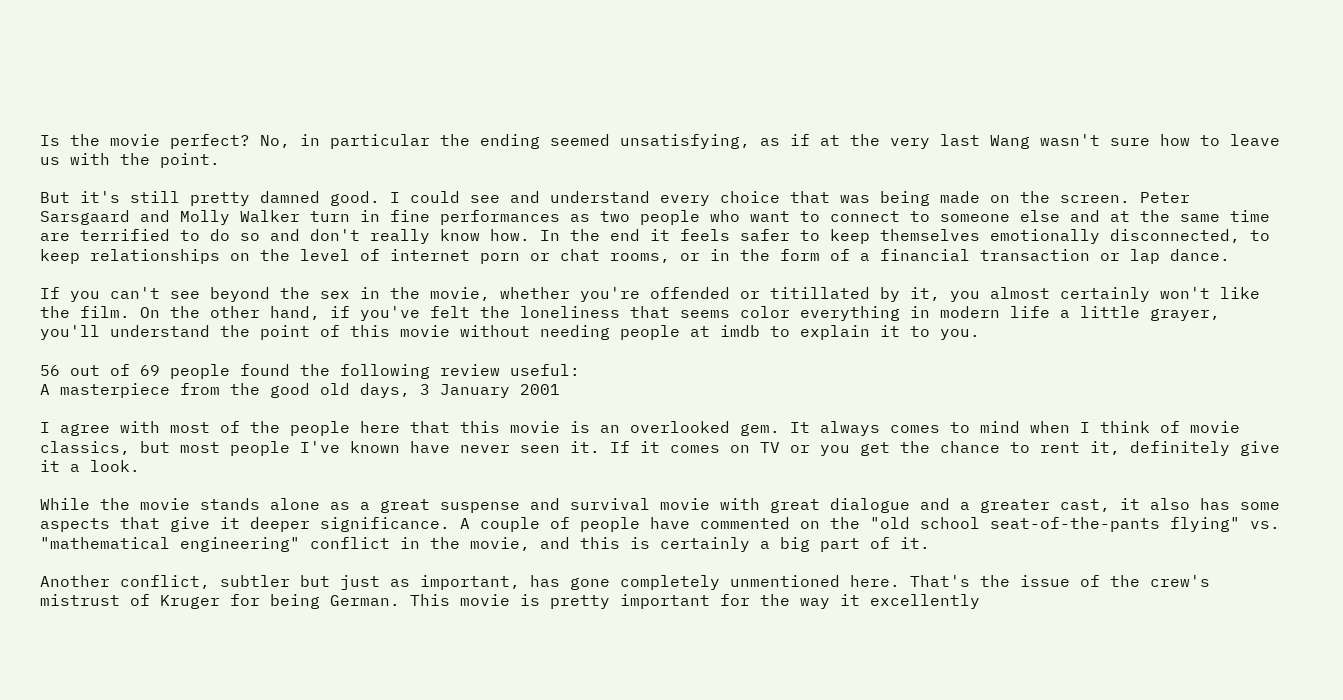Is the movie perfect? No, in particular the ending seemed unsatisfying, as if at the very last Wang wasn't sure how to leave us with the point.

But it's still pretty damned good. I could see and understand every choice that was being made on the screen. Peter Sarsgaard and Molly Walker turn in fine performances as two people who want to connect to someone else and at the same time are terrified to do so and don't really know how. In the end it feels safer to keep themselves emotionally disconnected, to keep relationships on the level of internet porn or chat rooms, or in the form of a financial transaction or lap dance.

If you can't see beyond the sex in the movie, whether you're offended or titillated by it, you almost certainly won't like the film. On the other hand, if you've felt the loneliness that seems color everything in modern life a little grayer, you'll understand the point of this movie without needing people at imdb to explain it to you.

56 out of 69 people found the following review useful:
A masterpiece from the good old days, 3 January 2001

I agree with most of the people here that this movie is an overlooked gem. It always comes to mind when I think of movie classics, but most people I've known have never seen it. If it comes on TV or you get the chance to rent it, definitely give it a look.

While the movie stands alone as a great suspense and survival movie with great dialogue and a greater cast, it also has some aspects that give it deeper significance. A couple of people have commented on the "old school seat-of-the-pants flying" vs. "mathematical engineering" conflict in the movie, and this is certainly a big part of it.

Another conflict, subtler but just as important, has gone completely unmentioned here. That's the issue of the crew's mistrust of Kruger for being German. This movie is pretty important for the way it excellently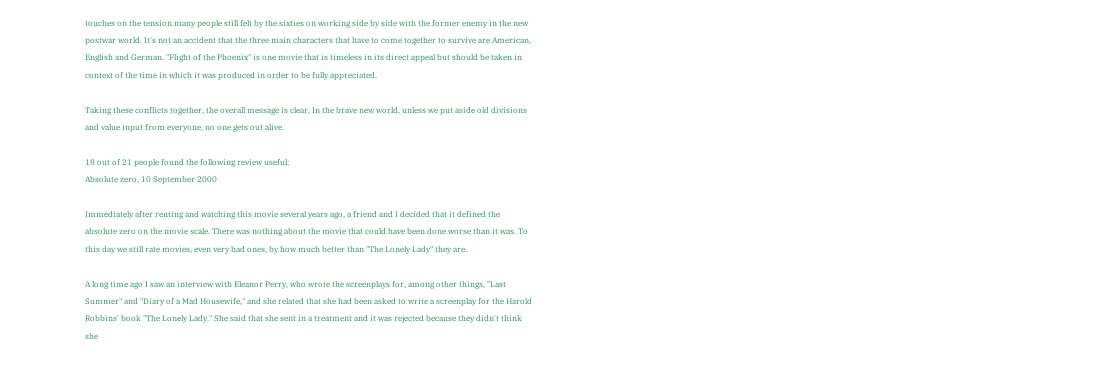touches on the tension many people still felt by the sixties on working side by side with the former enemy in the new postwar world. It's not an accident that the three main characters that have to come together to survive are American, English and German. "Flight of the Phoenix" is one movie that is timeless in its direct appeal but should be taken in context of the time in which it was produced in order to be fully appreciated.

Taking these conflicts together, the overall message is clear. In the brave new world, unless we put aside old divisions and value input from everyone, no one gets out alive.

18 out of 21 people found the following review useful:
Absolute zero, 10 September 2000

Immediately after renting and watching this movie several years ago, a friend and I decided that it defined the absolute zero on the movie scale. There was nothing about the movie that could have been done worse than it was. To this day we still rate movies, even very bad ones, by how much better than "The Lonely Lady" they are.

A long time ago I saw an interview with Eleanor Perry, who wrote the screenplays for, among other things, "Last Summer" and "Diary of a Mad Housewife," and she related that she had been asked to write a screenplay for the Harold Robbins' book "The Lonely Lady." She said that she sent in a treatment and it was rejected because they didn't think she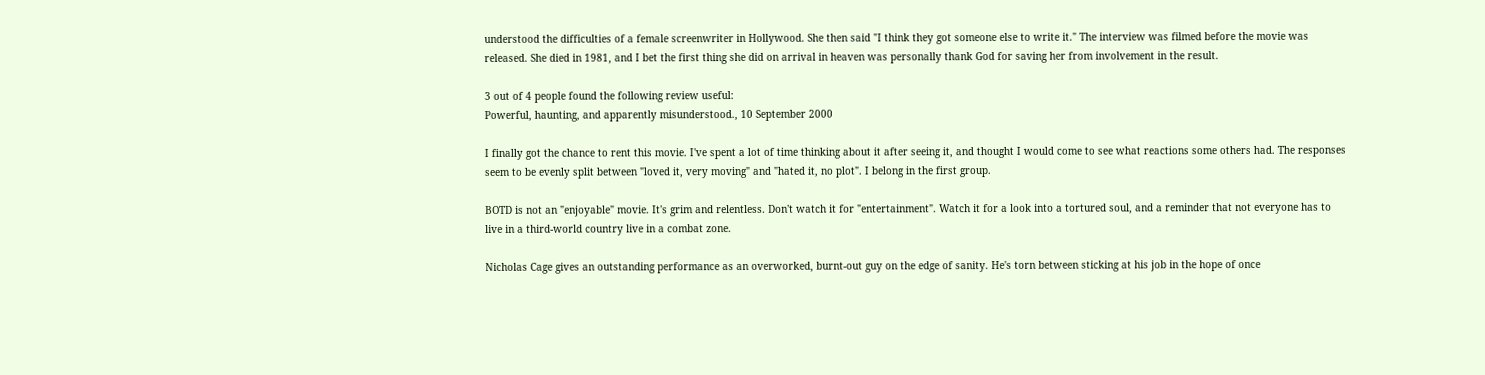understood the difficulties of a female screenwriter in Hollywood. She then said "I think they got someone else to write it." The interview was filmed before the movie was released. She died in 1981, and I bet the first thing she did on arrival in heaven was personally thank God for saving her from involvement in the result.

3 out of 4 people found the following review useful:
Powerful, haunting, and apparently misunderstood., 10 September 2000

I finally got the chance to rent this movie. I've spent a lot of time thinking about it after seeing it, and thought I would come to see what reactions some others had. The responses seem to be evenly split between "loved it, very moving" and "hated it, no plot". I belong in the first group.

BOTD is not an "enjoyable" movie. It's grim and relentless. Don't watch it for "entertainment". Watch it for a look into a tortured soul, and a reminder that not everyone has to live in a third-world country live in a combat zone.

Nicholas Cage gives an outstanding performance as an overworked, burnt-out guy on the edge of sanity. He's torn between sticking at his job in the hope of once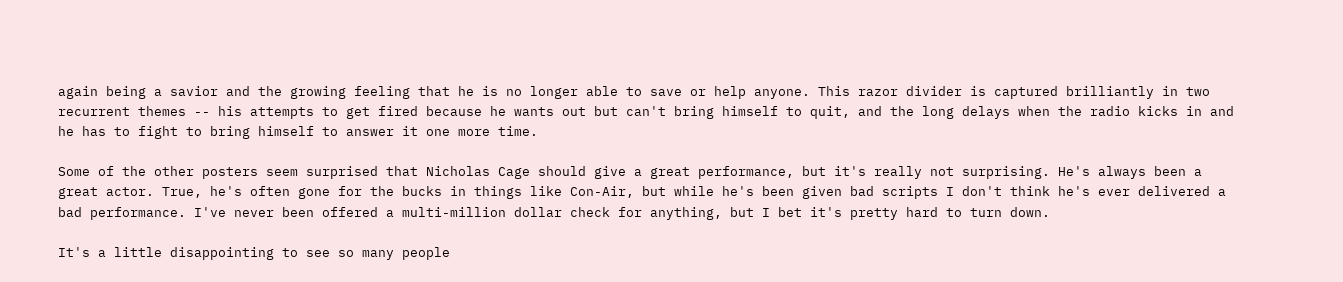again being a savior and the growing feeling that he is no longer able to save or help anyone. This razor divider is captured brilliantly in two recurrent themes -- his attempts to get fired because he wants out but can't bring himself to quit, and the long delays when the radio kicks in and he has to fight to bring himself to answer it one more time.

Some of the other posters seem surprised that Nicholas Cage should give a great performance, but it's really not surprising. He's always been a great actor. True, he's often gone for the bucks in things like Con-Air, but while he's been given bad scripts I don't think he's ever delivered a bad performance. I've never been offered a multi-million dollar check for anything, but I bet it's pretty hard to turn down.

It's a little disappointing to see so many people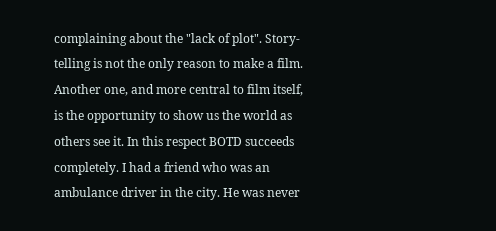complaining about the "lack of plot". Story-telling is not the only reason to make a film. Another one, and more central to film itself, is the opportunity to show us the world as others see it. In this respect BOTD succeeds completely. I had a friend who was an ambulance driver in the city. He was never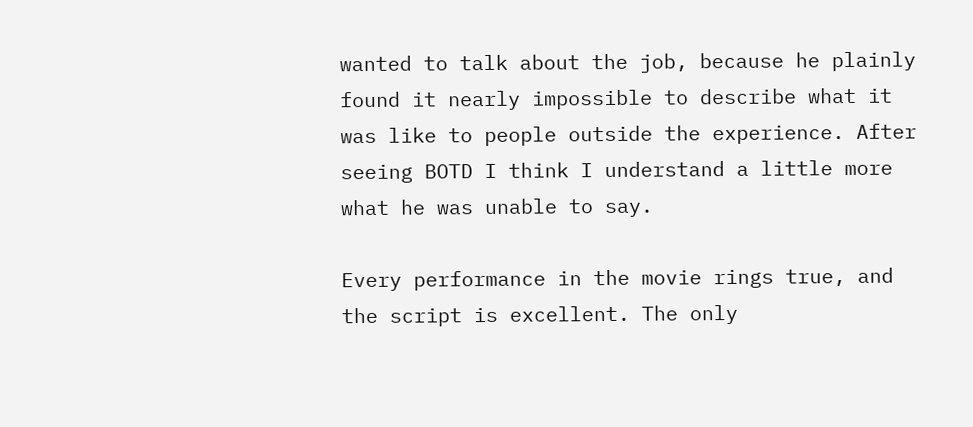wanted to talk about the job, because he plainly found it nearly impossible to describe what it was like to people outside the experience. After seeing BOTD I think I understand a little more what he was unable to say.

Every performance in the movie rings true, and the script is excellent. The only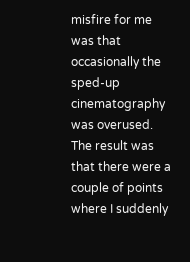misfire for me was that occasionally the sped-up cinematography was overused. The result was that there were a couple of points where I suddenly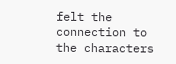felt the connection to the characters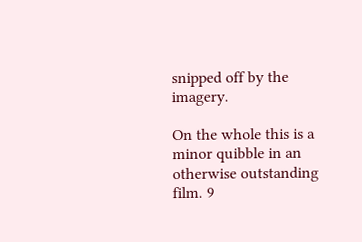snipped off by the imagery.

On the whole this is a minor quibble in an otherwise outstanding film. 9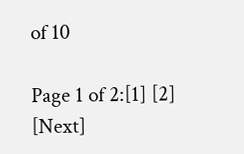of 10

Page 1 of 2:[1] [2] [Next]